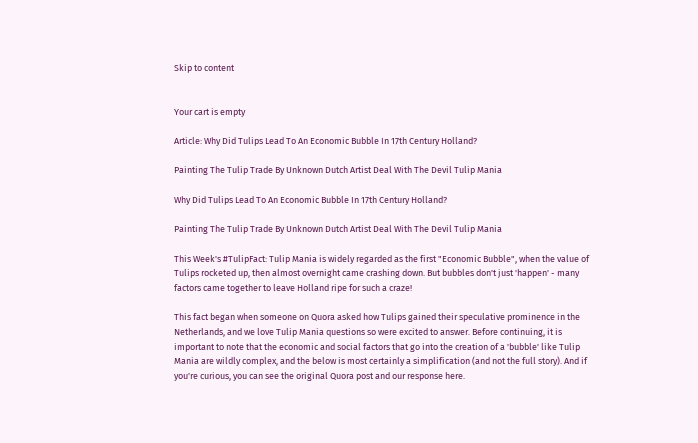Skip to content


Your cart is empty

Article: Why Did Tulips Lead To An Economic Bubble In 17th Century Holland?

Painting The Tulip Trade By Unknown Dutch Artist Deal With The Devil Tulip Mania

Why Did Tulips Lead To An Economic Bubble In 17th Century Holland?

Painting The Tulip Trade By Unknown Dutch Artist Deal With The Devil Tulip Mania

This Week's #TulipFact: Tulip Mania is widely regarded as the first "Economic Bubble", when the value of Tulips rocketed up, then almost overnight came crashing down. But bubbles don't just 'happen' - many factors came together to leave Holland ripe for such a craze!

This fact began when someone on Quora asked how Tulips gained their speculative prominence in the Netherlands, and we love Tulip Mania questions so were excited to answer. Before continuing, it is important to note that the economic and social factors that go into the creation of a 'bubble' like Tulip Mania are wildly complex, and the below is most certainly a simplification (and not the full story). And if you're curious, you can see the original Quora post and our response here.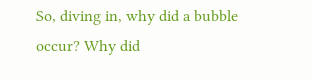So, diving in, why did a bubble occur? Why did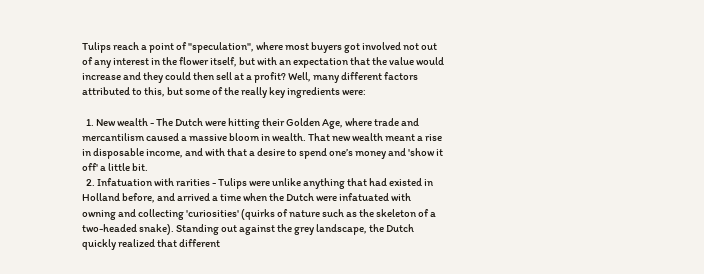Tulips reach a point of "speculation", where most buyers got involved not out of any interest in the flower itself, but with an expectation that the value would increase and they could then sell at a profit? Well, many different factors attributed to this, but some of the really key ingredients were:

  1. New wealth - The Dutch were hitting their Golden Age, where trade and mercantilism caused a massive bloom in wealth. That new wealth meant a rise in disposable income, and with that a desire to spend one’s money and 'show it off' a little bit.
  2. Infatuation with rarities - Tulips were unlike anything that had existed in Holland before, and arrived a time when the Dutch were infatuated with owning and collecting 'curiosities' (quirks of nature such as the skeleton of a two-headed snake). Standing out against the grey landscape, the Dutch quickly realized that different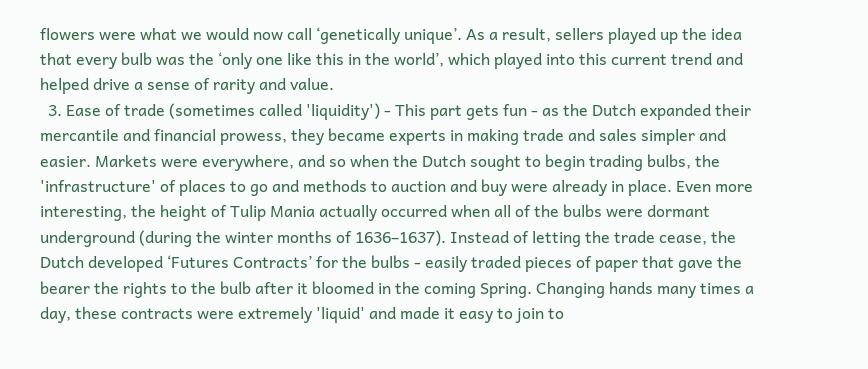flowers were what we would now call ‘genetically unique’. As a result, sellers played up the idea that every bulb was the ‘only one like this in the world’, which played into this current trend and helped drive a sense of rarity and value.
  3. Ease of trade (sometimes called 'liquidity') - This part gets fun - as the Dutch expanded their mercantile and financial prowess, they became experts in making trade and sales simpler and easier. Markets were everywhere, and so when the Dutch sought to begin trading bulbs, the 'infrastructure' of places to go and methods to auction and buy were already in place. Even more interesting, the height of Tulip Mania actually occurred when all of the bulbs were dormant underground (during the winter months of 1636–1637). Instead of letting the trade cease, the Dutch developed ‘Futures Contracts’ for the bulbs - easily traded pieces of paper that gave the bearer the rights to the bulb after it bloomed in the coming Spring. Changing hands many times a day, these contracts were extremely 'liquid' and made it easy to join to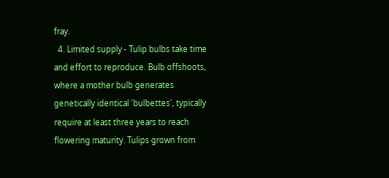fray.
  4. Limited supply - Tulip bulbs take time and effort to reproduce. Bulb offshoots, where a mother bulb generates genetically identical 'bulbettes', typically require at least three years to reach flowering maturity. Tulips grown from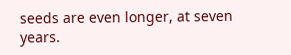seeds are even longer, at seven years.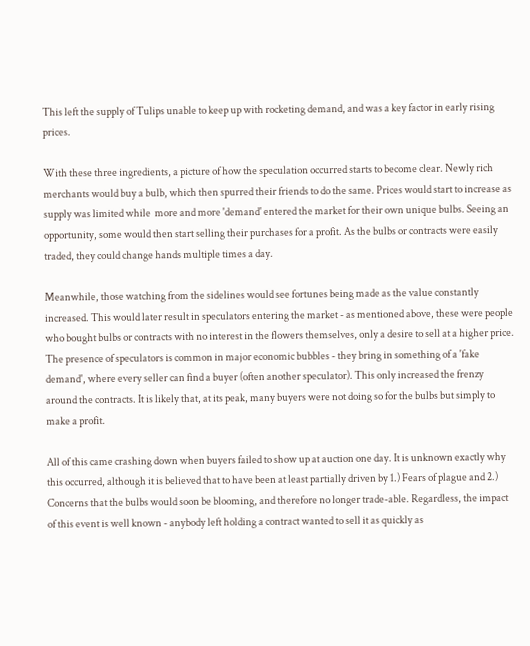This left the supply of Tulips unable to keep up with rocketing demand, and was a key factor in early rising prices.

With these three ingredients, a picture of how the speculation occurred starts to become clear. Newly rich merchants would buy a bulb, which then spurred their friends to do the same. Prices would start to increase as supply was limited while  more and more 'demand' entered the market for their own unique bulbs. Seeing an opportunity, some would then start selling their purchases for a profit. As the bulbs or contracts were easily traded, they could change hands multiple times a day.

Meanwhile, those watching from the sidelines would see fortunes being made as the value constantly increased. This would later result in speculators entering the market - as mentioned above, these were people who bought bulbs or contracts with no interest in the flowers themselves, only a desire to sell at a higher price. The presence of speculators is common in major economic bubbles - they bring in something of a 'fake demand', where every seller can find a buyer (often another speculator). This only increased the frenzy around the contracts. It is likely that, at its peak, many buyers were not doing so for the bulbs but simply to make a profit.

All of this came crashing down when buyers failed to show up at auction one day. It is unknown exactly why this occurred, although it is believed that to have been at least partially driven by 1.) Fears of plague and 2.) Concerns that the bulbs would soon be blooming, and therefore no longer trade-able. Regardless, the impact of this event is well known - anybody left holding a contract wanted to sell it as quickly as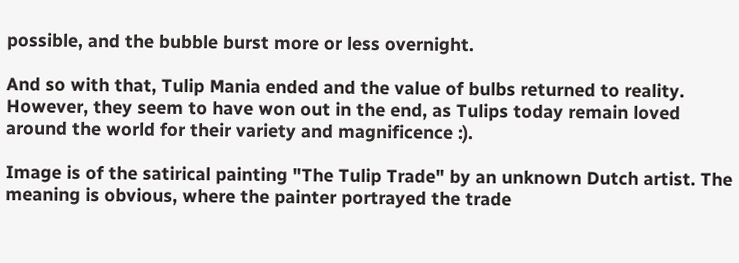possible, and the bubble burst more or less overnight.

And so with that, Tulip Mania ended and the value of bulbs returned to reality. However, they seem to have won out in the end, as Tulips today remain loved around the world for their variety and magnificence :).

Image is of the satirical painting "The Tulip Trade" by an unknown Dutch artist. The meaning is obvious, where the painter portrayed the trade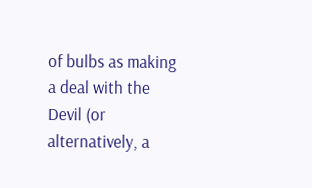of bulbs as making a deal with the Devil (or alternatively, a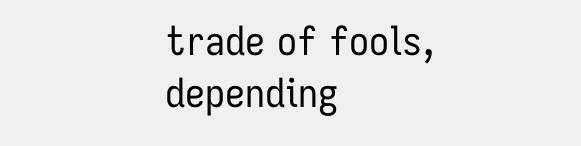trade of fools, depending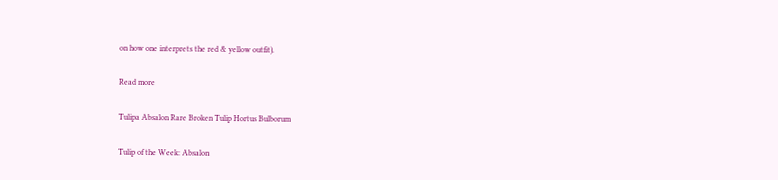on how one interprets the red & yellow outfit).

Read more

Tulipa Absalon Rare Broken Tulip Hortus Bulborum

Tulip of the Week: Absalon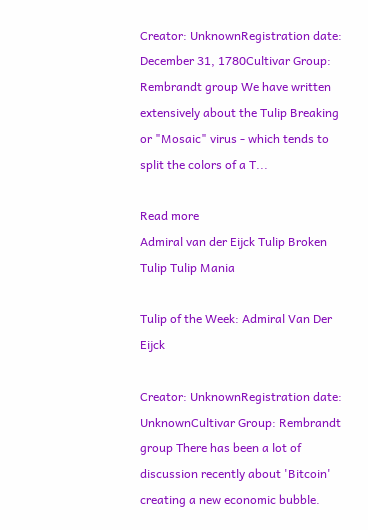Creator: UnknownRegistration date: December 31, 1780Cultivar Group: Rembrandt group We have written extensively about the Tulip Breaking or "Mosaic" virus - which tends to split the colors of a T...

Read more
Admiral van der Eijck Tulip Broken Tulip Tulip Mania

Tulip of the Week: Admiral Van Der Eijck

Creator: UnknownRegistration date: UnknownCultivar Group: Rembrandt group There has been a lot of discussion recently about 'Bitcoin' creating a new economic bubble.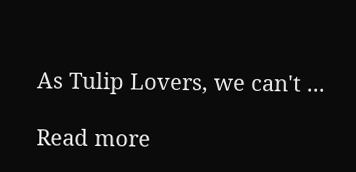As Tulip Lovers, we can't ...

Read more